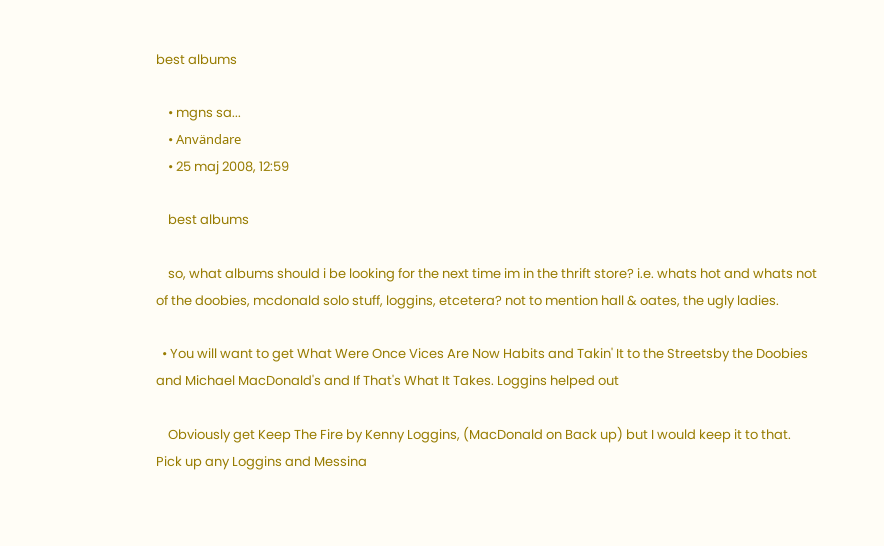best albums

    • mgns sa...
    • Användare
    • 25 maj 2008, 12:59

    best albums

    so, what albums should i be looking for the next time im in the thrift store? i.e. whats hot and whats not of the doobies, mcdonald solo stuff, loggins, etcetera? not to mention hall & oates, the ugly ladies.

  • You will want to get What Were Once Vices Are Now Habits and Takin' It to the Streetsby the Doobies and Michael MacDonald's and If That's What It Takes. Loggins helped out

    Obviously get Keep The Fire by Kenny Loggins, (MacDonald on Back up) but I would keep it to that. Pick up any Loggins and Messina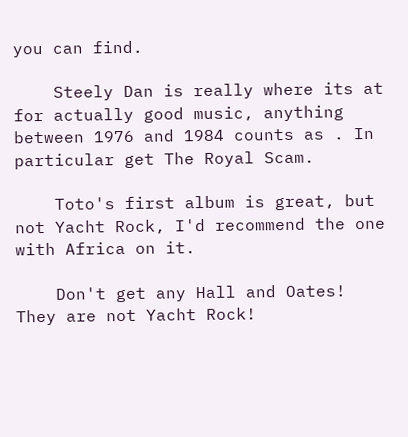you can find.

    Steely Dan is really where its at for actually good music, anything between 1976 and 1984 counts as . In particular get The Royal Scam.

    Toto's first album is great, but not Yacht Rock, I'd recommend the one with Africa on it.

    Don't get any Hall and Oates! They are not Yacht Rock!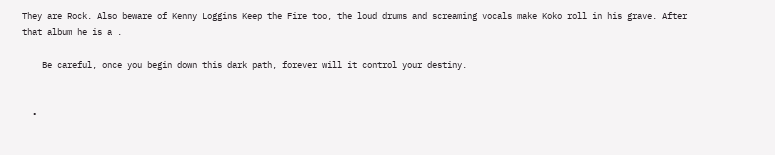They are Rock. Also beware of Kenny Loggins Keep the Fire too, the loud drums and screaming vocals make Koko roll in his grave. After that album he is a .

    Be careful, once you begin down this dark path, forever will it control your destiny.


  •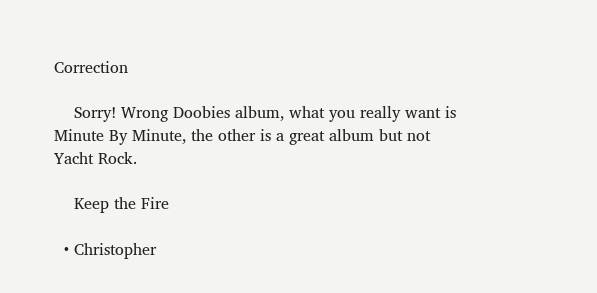Correction

    Sorry! Wrong Doobies album, what you really want is Minute By Minute, the other is a great album but not Yacht Rock.

    Keep the Fire

  • Christopher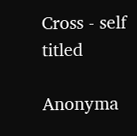Cross - self titled

Anonyma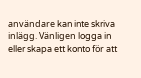användare kan inte skriva inlägg. Vänligen logga in eller skapa ett konto för att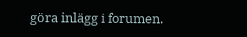göra inlägg i forumen.